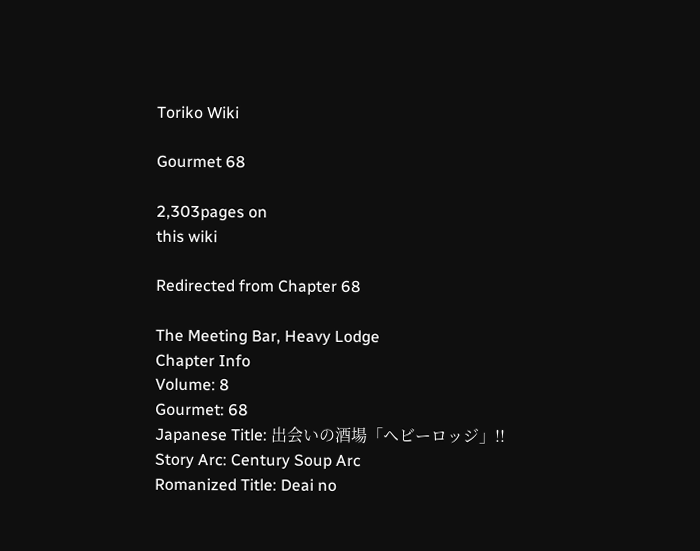Toriko Wiki

Gourmet 68

2,303pages on
this wiki

Redirected from Chapter 68

The Meeting Bar, Heavy Lodge
Chapter Info
Volume: 8
Gourmet: 68
Japanese Title: 出会いの酒場「ヘビーロッジ」!!
Story Arc: Century Soup Arc
Romanized Title: Deai no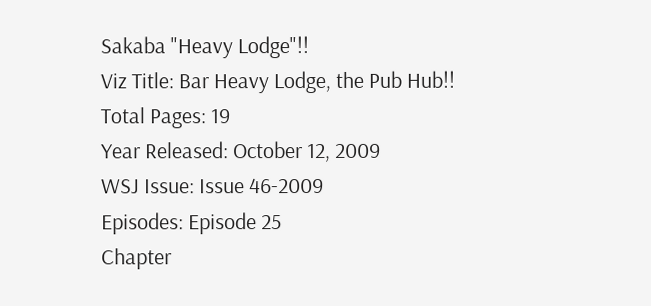Sakaba "Heavy Lodge"!!
Viz Title: Bar Heavy Lodge, the Pub Hub!!
Total Pages: 19
Year Released: October 12, 2009
WSJ Issue: Issue 46-2009
Episodes: Episode 25
Chapter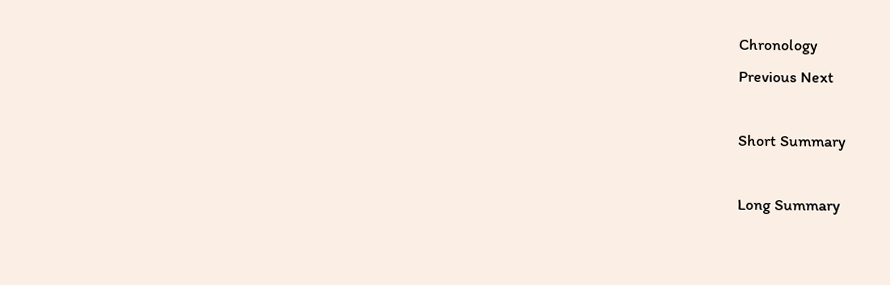Chronology
Previous Next

Short Summary

Long Summary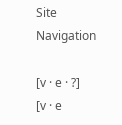Site Navigation

[v · e · ?]
[v · e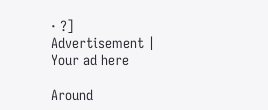· ?]
Advertisement | Your ad here

Around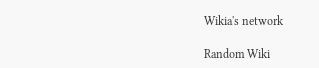Wikia's network

Random Wiki